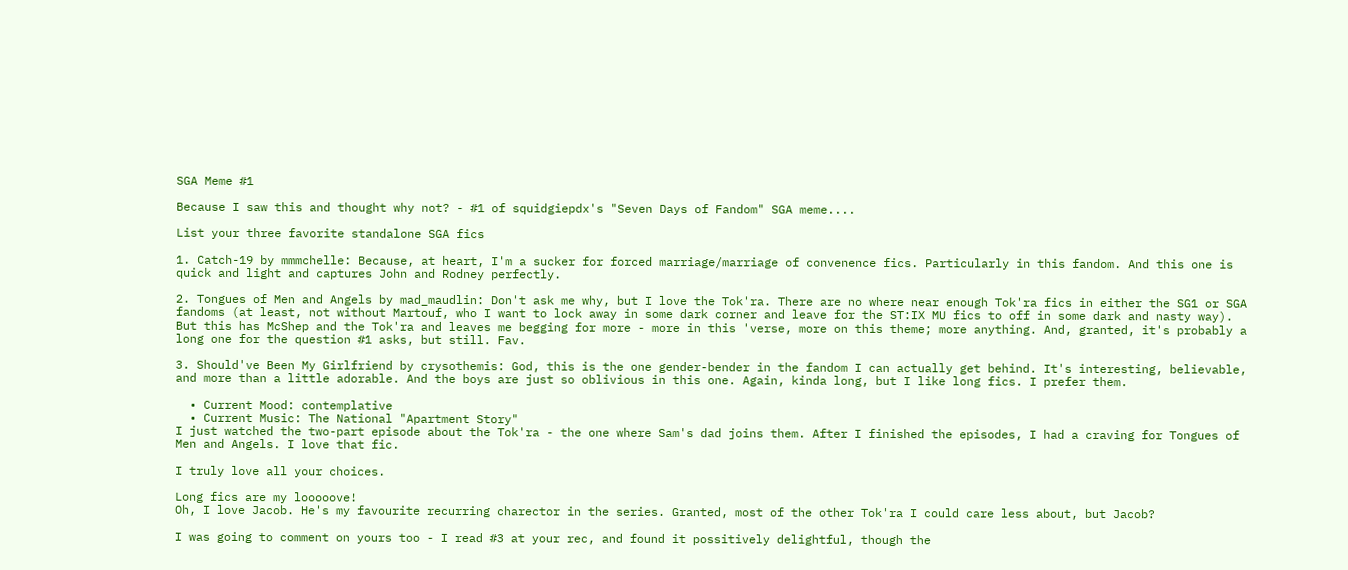SGA Meme #1

Because I saw this and thought why not? - #1 of squidgiepdx's "Seven Days of Fandom" SGA meme....

List your three favorite standalone SGA fics

1. Catch-19 by mmmchelle: Because, at heart, I'm a sucker for forced marriage/marriage of convenence fics. Particularly in this fandom. And this one is quick and light and captures John and Rodney perfectly.

2. Tongues of Men and Angels by mad_maudlin: Don't ask me why, but I love the Tok'ra. There are no where near enough Tok'ra fics in either the SG1 or SGA fandoms (at least, not without Martouf, who I want to lock away in some dark corner and leave for the ST:IX MU fics to off in some dark and nasty way). But this has McShep and the Tok'ra and leaves me begging for more - more in this 'verse, more on this theme; more anything. And, granted, it's probably a long one for the question #1 asks, but still. Fav.

3. Should've Been My Girlfriend by crysothemis: God, this is the one gender-bender in the fandom I can actually get behind. It's interesting, believable, and more than a little adorable. And the boys are just so oblivious in this one. Again, kinda long, but I like long fics. I prefer them.

  • Current Mood: contemplative
  • Current Music: The National "Apartment Story"
I just watched the two-part episode about the Tok'ra - the one where Sam's dad joins them. After I finished the episodes, I had a craving for Tongues of Men and Angels. I love that fic.

I truly love all your choices.

Long fics are my looooove!
Oh, I love Jacob. He's my favourite recurring charector in the series. Granted, most of the other Tok'ra I could care less about, but Jacob?

I was going to comment on yours too - I read #3 at your rec, and found it possitively delightful, though the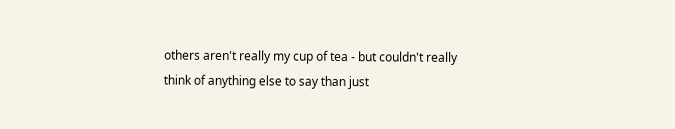others aren't really my cup of tea - but couldn't really think of anything else to say than just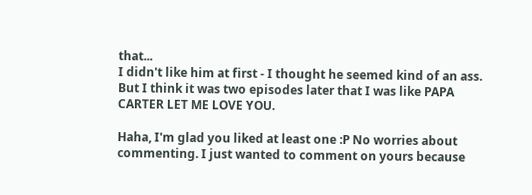that...
I didn't like him at first - I thought he seemed kind of an ass. But I think it was two episodes later that I was like PAPA CARTER LET ME LOVE YOU.

Haha, I'm glad you liked at least one :P No worries about commenting. I just wanted to comment on yours because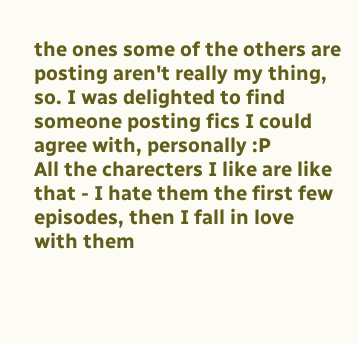the ones some of the others are posting aren't really my thing, so. I was delighted to find someone posting fics I could agree with, personally :P
All the charecters I like are like that - I hate them the first few episodes, then I fall in love with them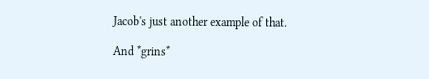Jacob's just another example of that.

And *grins*